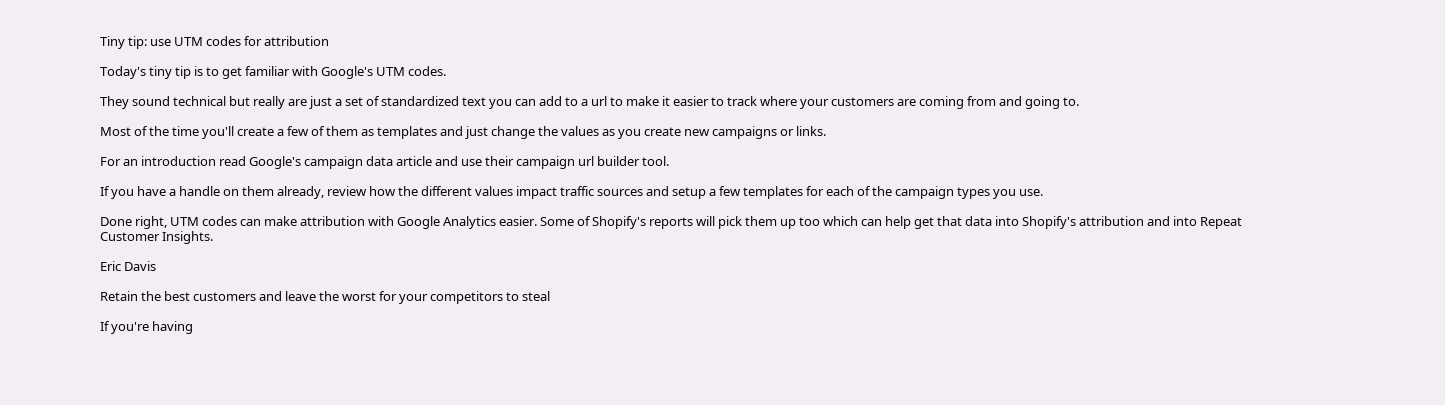Tiny tip: use UTM codes for attribution

Today's tiny tip is to get familiar with Google's UTM codes.

They sound technical but really are just a set of standardized text you can add to a url to make it easier to track where your customers are coming from and going to.

Most of the time you'll create a few of them as templates and just change the values as you create new campaigns or links.

For an introduction read Google's campaign data article and use their campaign url builder tool.

If you have a handle on them already, review how the different values impact traffic sources and setup a few templates for each of the campaign types you use.

Done right, UTM codes can make attribution with Google Analytics easier. Some of Shopify's reports will pick them up too which can help get that data into Shopify's attribution and into Repeat Customer Insights.

Eric Davis

Retain the best customers and leave the worst for your competitors to steal

If you're having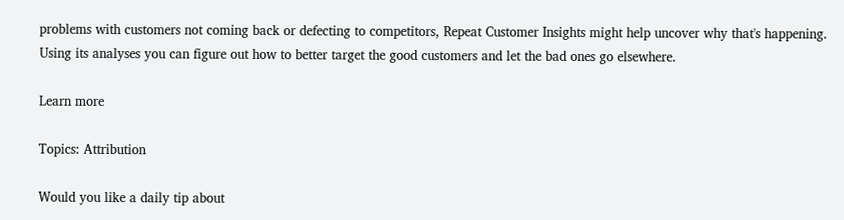problems with customers not coming back or defecting to competitors, Repeat Customer Insights might help uncover why that's happening.
Using its analyses you can figure out how to better target the good customers and let the bad ones go elsewhere.

Learn more

Topics: Attribution

Would you like a daily tip about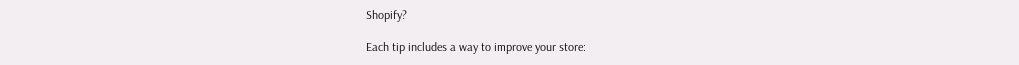Shopify?

Each tip includes a way to improve your store: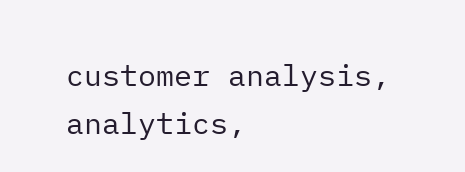customer analysis, analytics,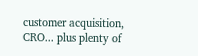customer acquisition, CRO... plus plenty of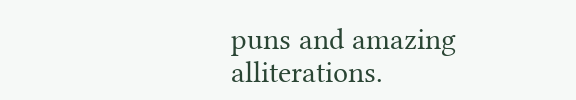puns and amazing alliterations.